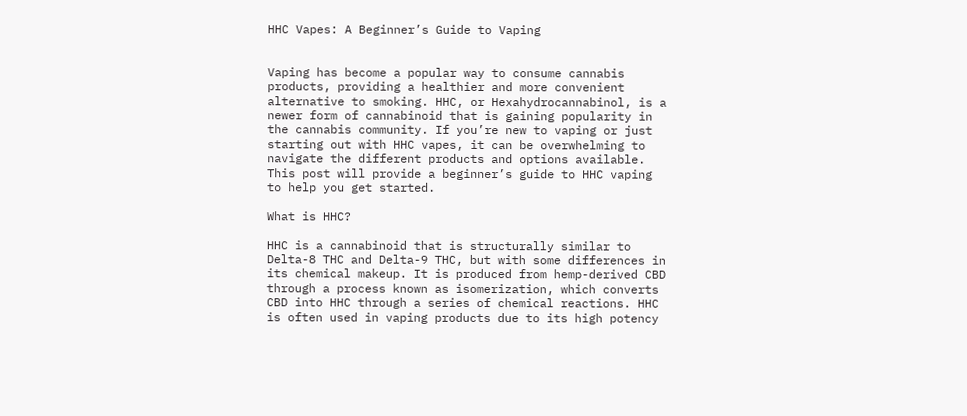HHC Vapes: A Beginner’s Guide to Vaping


Vaping has become a popular way to consume cannabis products, providing a healthier and more convenient alternative to smoking. HHC, or Hexahydrocannabinol, is a newer form of cannabinoid that is gaining popularity in the cannabis community. If you’re new to vaping or just starting out with HHC vapes, it can be overwhelming to navigate the different products and options available. This post will provide a beginner’s guide to HHC vaping to help you get started.

What is HHC?

HHC is a cannabinoid that is structurally similar to Delta-8 THC and Delta-9 THC, but with some differences in its chemical makeup. It is produced from hemp-derived CBD through a process known as isomerization, which converts CBD into HHC through a series of chemical reactions. HHC is often used in vaping products due to its high potency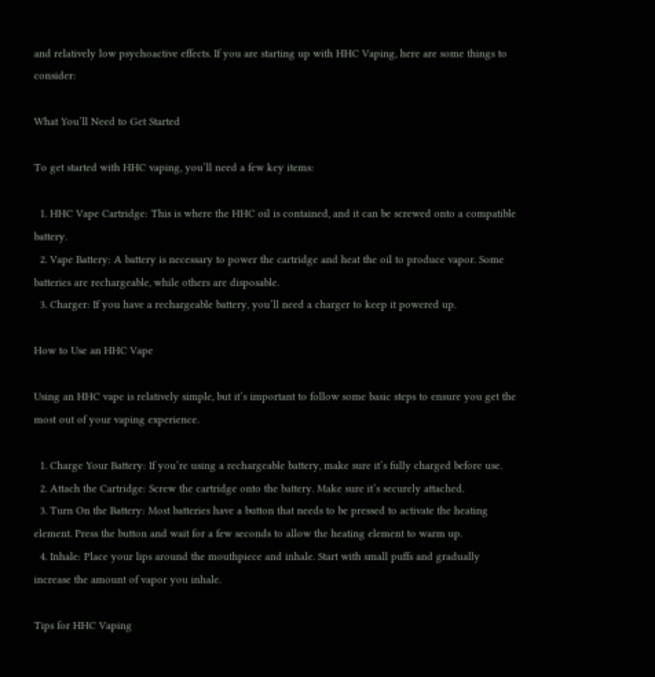and relatively low psychoactive effects. If you are starting up with HHC Vaping, here are some things to consider:

What You’ll Need to Get Started

To get started with HHC vaping, you’ll need a few key items:

  1. HHC Vape Cartridge: This is where the HHC oil is contained, and it can be screwed onto a compatible battery.
  2. Vape Battery: A battery is necessary to power the cartridge and heat the oil to produce vapor. Some batteries are rechargeable, while others are disposable.
  3. Charger: If you have a rechargeable battery, you’ll need a charger to keep it powered up.

How to Use an HHC Vape

Using an HHC vape is relatively simple, but it’s important to follow some basic steps to ensure you get the most out of your vaping experience.

  1. Charge Your Battery: If you’re using a rechargeable battery, make sure it’s fully charged before use.
  2. Attach the Cartridge: Screw the cartridge onto the battery. Make sure it’s securely attached.
  3. Turn On the Battery: Most batteries have a button that needs to be pressed to activate the heating element. Press the button and wait for a few seconds to allow the heating element to warm up.
  4. Inhale: Place your lips around the mouthpiece and inhale. Start with small puffs and gradually increase the amount of vapor you inhale.

Tips for HHC Vaping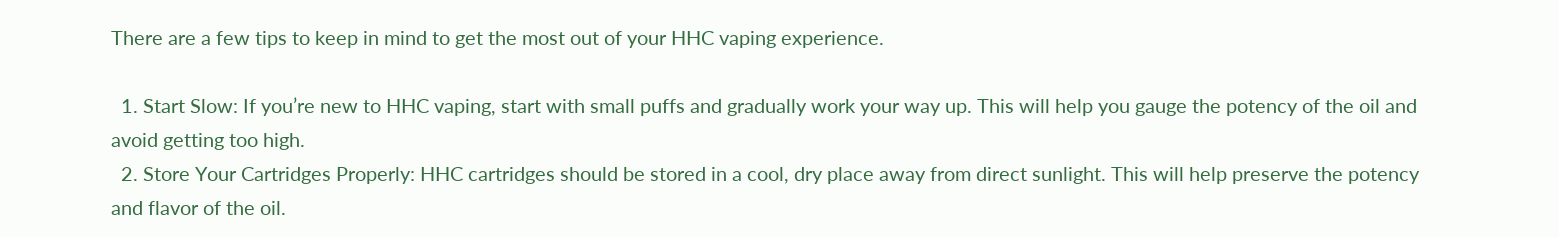There are a few tips to keep in mind to get the most out of your HHC vaping experience.

  1. Start Slow: If you’re new to HHC vaping, start with small puffs and gradually work your way up. This will help you gauge the potency of the oil and avoid getting too high.
  2. Store Your Cartridges Properly: HHC cartridges should be stored in a cool, dry place away from direct sunlight. This will help preserve the potency and flavor of the oil.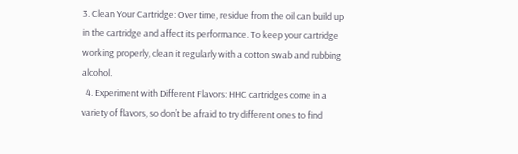3. Clean Your Cartridge: Over time, residue from the oil can build up in the cartridge and affect its performance. To keep your cartridge working properly, clean it regularly with a cotton swab and rubbing alcohol.
  4. Experiment with Different Flavors: HHC cartridges come in a variety of flavors, so don’t be afraid to try different ones to find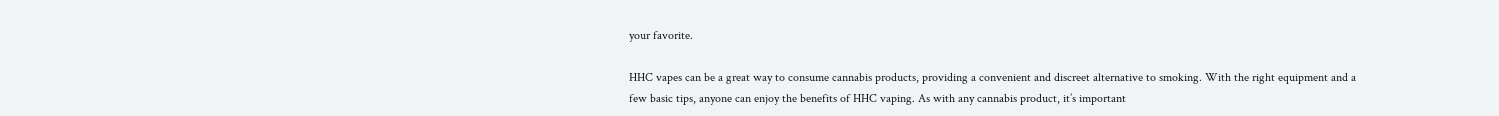your favorite.

HHC vapes can be a great way to consume cannabis products, providing a convenient and discreet alternative to smoking. With the right equipment and a few basic tips, anyone can enjoy the benefits of HHC vaping. As with any cannabis product, it’s important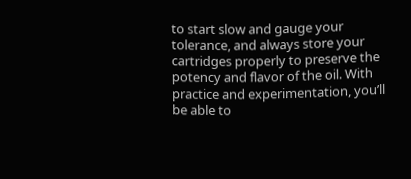to start slow and gauge your tolerance, and always store your cartridges properly to preserve the potency and flavor of the oil. With practice and experimentation, you’ll be able to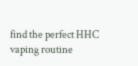find the perfect HHC vaping routine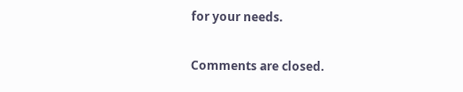for your needs.

Comments are closed.